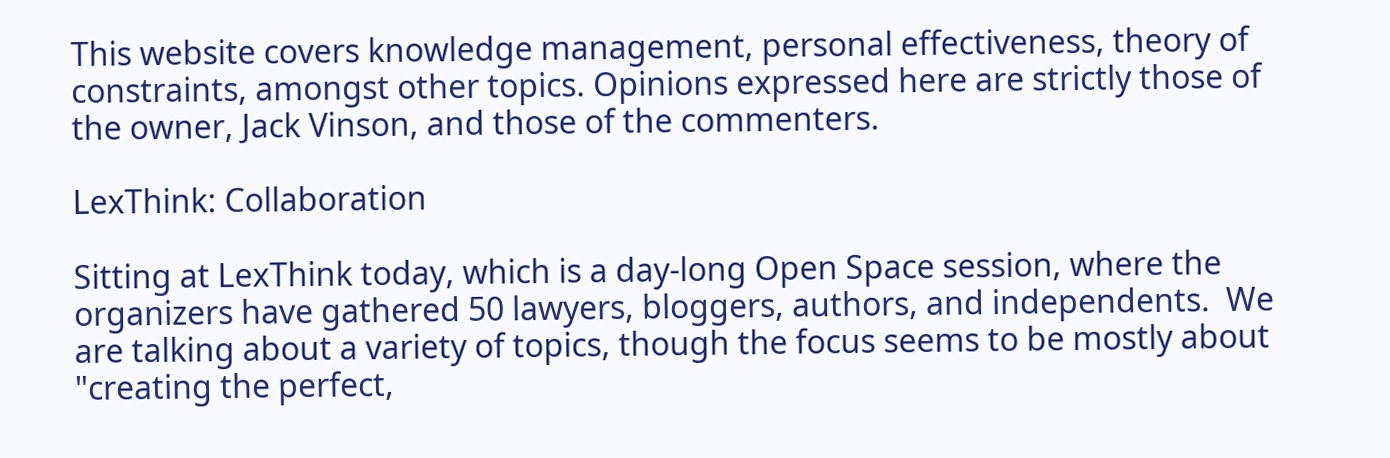This website covers knowledge management, personal effectiveness, theory of constraints, amongst other topics. Opinions expressed here are strictly those of the owner, Jack Vinson, and those of the commenters.

LexThink: Collaboration

Sitting at LexThink today, which is a day-long Open Space session, where the organizers have gathered 50 lawyers, bloggers, authors, and independents.  We are talking about a variety of topics, though the focus seems to be mostly about "creating the perfect,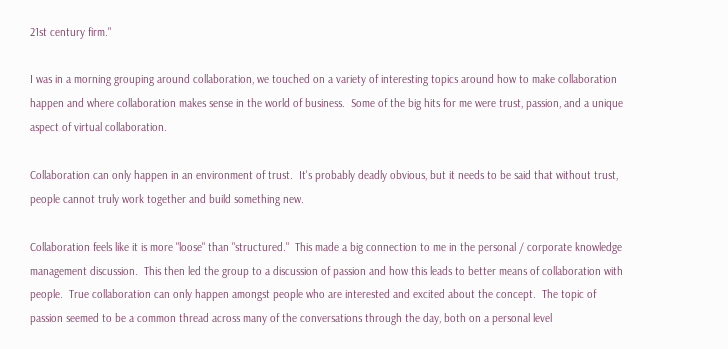21st century firm."

I was in a morning grouping around collaboration, we touched on a variety of interesting topics around how to make collaboration happen and where collaboration makes sense in the world of business.  Some of the big hits for me were trust, passion, and a unique aspect of virtual collaboration.

Collaboration can only happen in an environment of trust.  It's probably deadly obvious, but it needs to be said that without trust, people cannot truly work together and build something new.

Collaboration feels like it is more "loose" than "structured."  This made a big connection to me in the personal / corporate knowledge management discussion.  This then led the group to a discussion of passion and how this leads to better means of collaboration with people.  True collaboration can only happen amongst people who are interested and excited about the concept.  The topic of passion seemed to be a common thread across many of the conversations through the day, both on a personal level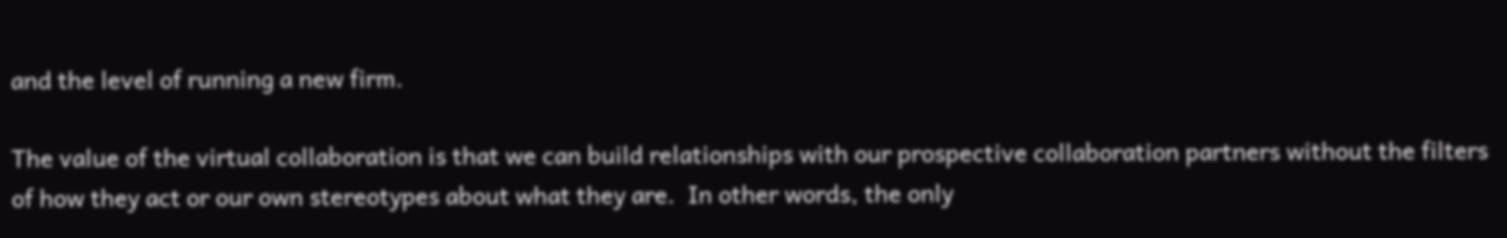and the level of running a new firm.

The value of the virtual collaboration is that we can build relationships with our prospective collaboration partners without the filters of how they act or our own stereotypes about what they are.  In other words, the only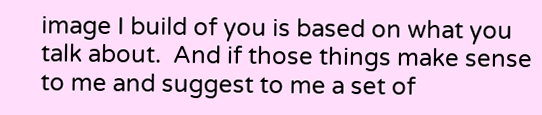image I build of you is based on what you talk about.  And if those things make sense to me and suggest to me a set of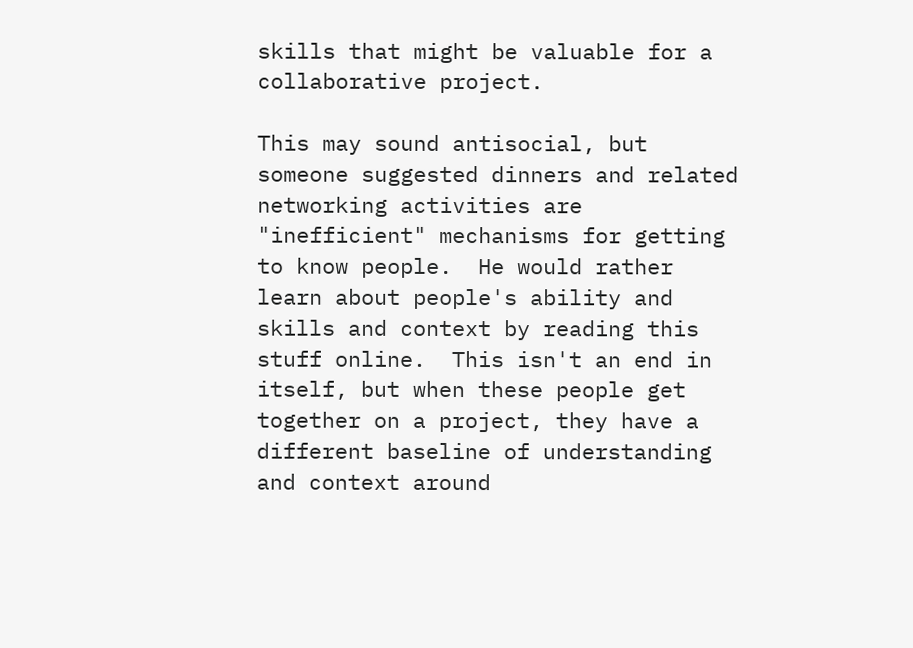skills that might be valuable for a collaborative project.

This may sound antisocial, but someone suggested dinners and related networking activities are "inefficient" mechanisms for getting to know people.  He would rather learn about people's ability and skills and context by reading this stuff online.  This isn't an end in itself, but when these people get together on a project, they have a different baseline of understanding and context around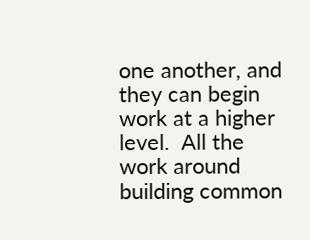one another, and they can begin work at a higher level.  All the work around building common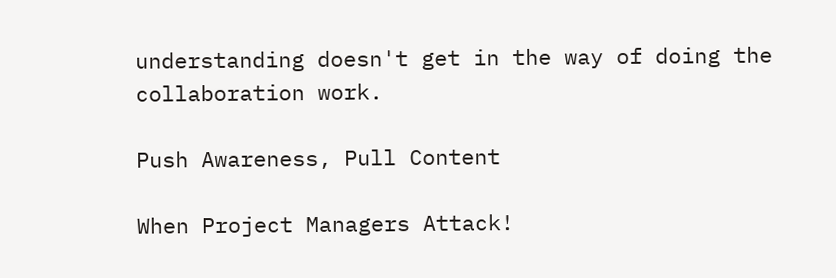understanding doesn't get in the way of doing the collaboration work.

Push Awareness, Pull Content

When Project Managers Attack!